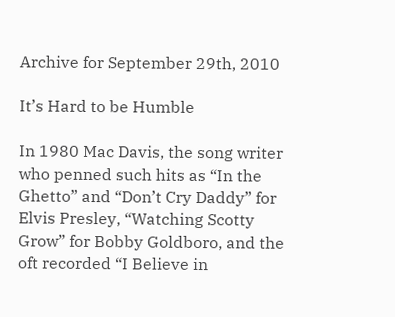Archive for September 29th, 2010

It’s Hard to be Humble

In 1980 Mac Davis, the song writer who penned such hits as “In the Ghetto” and “Don’t Cry Daddy” for Elvis Presley, “Watching Scotty Grow” for Bobby Goldboro, and the oft recorded “I Believe in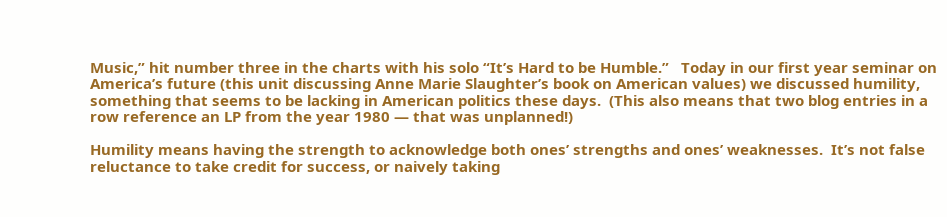Music,” hit number three in the charts with his solo “It’s Hard to be Humble.”   Today in our first year seminar on America’s future (this unit discussing Anne Marie Slaughter’s book on American values) we discussed humility, something that seems to be lacking in American politics these days.  (This also means that two blog entries in a row reference an LP from the year 1980 — that was unplanned!)

Humility means having the strength to acknowledge both ones’ strengths and ones’ weaknesses.  It’s not false reluctance to take credit for success, or naively taking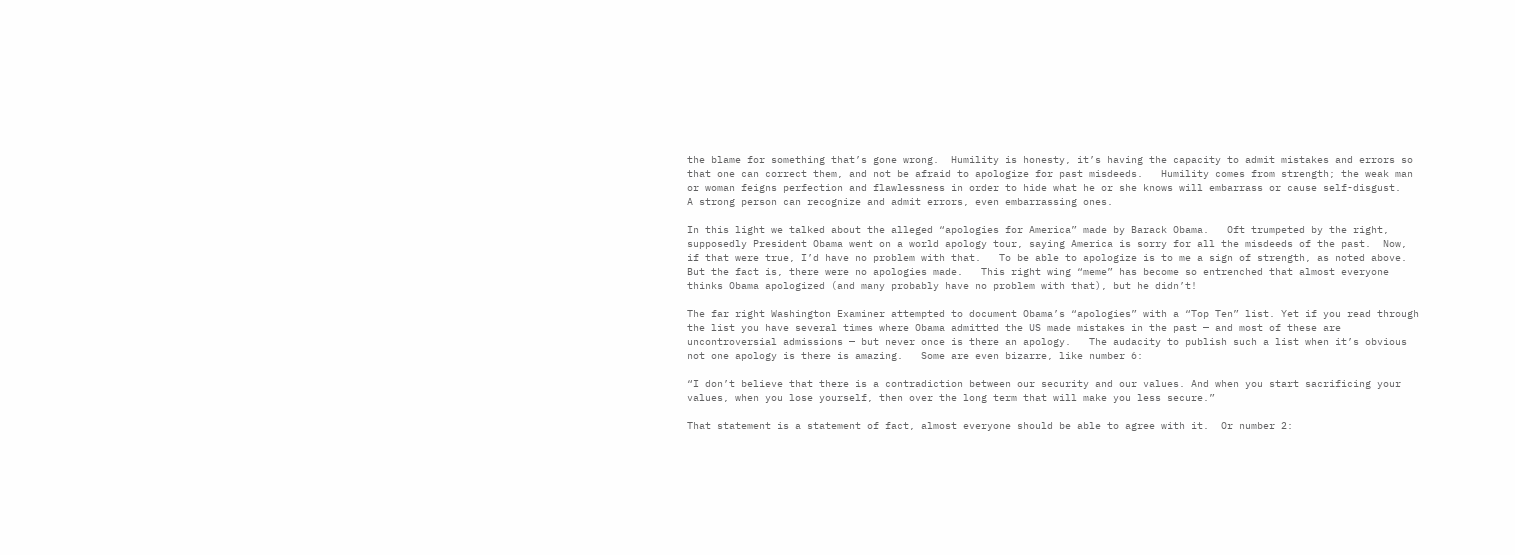the blame for something that’s gone wrong.  Humility is honesty, it’s having the capacity to admit mistakes and errors so that one can correct them, and not be afraid to apologize for past misdeeds.   Humility comes from strength; the weak man or woman feigns perfection and flawlessness in order to hide what he or she knows will embarrass or cause self-disgust.   A strong person can recognize and admit errors, even embarrassing ones.

In this light we talked about the alleged “apologies for America” made by Barack Obama.   Oft trumpeted by the right, supposedly President Obama went on a world apology tour, saying America is sorry for all the misdeeds of the past.  Now, if that were true, I’d have no problem with that.   To be able to apologize is to me a sign of strength, as noted above.   But the fact is, there were no apologies made.   This right wing “meme” has become so entrenched that almost everyone thinks Obama apologized (and many probably have no problem with that), but he didn’t!

The far right Washington Examiner attempted to document Obama’s “apologies” with a “Top Ten” list. Yet if you read through the list you have several times where Obama admitted the US made mistakes in the past — and most of these are uncontroversial admissions — but never once is there an apology.   The audacity to publish such a list when it’s obvious not one apology is there is amazing.   Some are even bizarre, like number 6:

“I don’t believe that there is a contradiction between our security and our values. And when you start sacrificing your values, when you lose yourself, then over the long term that will make you less secure.”

That statement is a statement of fact, almost everyone should be able to agree with it.  Or number 2: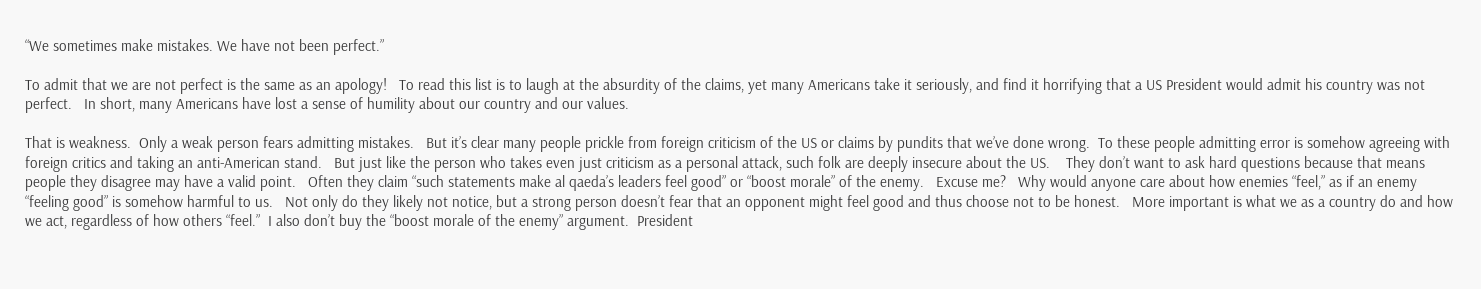“We sometimes make mistakes. We have not been perfect.”

To admit that we are not perfect is the same as an apology!   To read this list is to laugh at the absurdity of the claims, yet many Americans take it seriously, and find it horrifying that a US President would admit his country was not perfect.   In short, many Americans have lost a sense of humility about our country and our values.

That is weakness.  Only a weak person fears admitting mistakes.   But it’s clear many people prickle from foreign criticism of the US or claims by pundits that we’ve done wrong.  To these people admitting error is somehow agreeing with foreign critics and taking an anti-American stand.   But just like the person who takes even just criticism as a personal attack, such folk are deeply insecure about the US.    They don’t want to ask hard questions because that means people they disagree may have a valid point.   Often they claim “such statements make al qaeda’s leaders feel good” or “boost morale” of the enemy.   Excuse me?   Why would anyone care about how enemies “feel,” as if an enemy “feeling good” is somehow harmful to us.   Not only do they likely not notice, but a strong person doesn’t fear that an opponent might feel good and thus choose not to be honest.   More important is what we as a country do and how we act, regardless of how others “feel.”  I also don’t buy the “boost morale of the enemy” argument.  President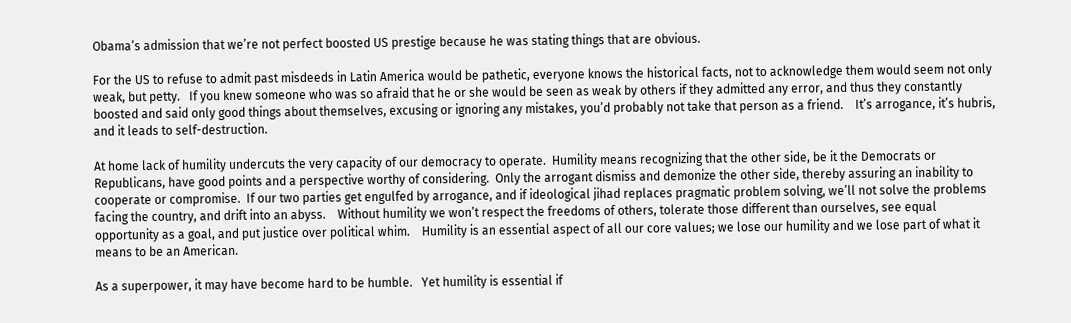Obama’s admission that we’re not perfect boosted US prestige because he was stating things that are obvious.

For the US to refuse to admit past misdeeds in Latin America would be pathetic, everyone knows the historical facts, not to acknowledge them would seem not only weak, but petty.   If you knew someone who was so afraid that he or she would be seen as weak by others if they admitted any error, and thus they constantly boosted and said only good things about themselves, excusing or ignoring any mistakes, you’d probably not take that person as a friend.    It’s arrogance, it’s hubris, and it leads to self-destruction.

At home lack of humility undercuts the very capacity of our democracy to operate.  Humility means recognizing that the other side, be it the Democrats or Republicans, have good points and a perspective worthy of considering.  Only the arrogant dismiss and demonize the other side, thereby assuring an inability to cooperate or compromise.  If our two parties get engulfed by arrogance, and if ideological jihad replaces pragmatic problem solving, we’ll not solve the problems facing the country, and drift into an abyss.    Without humility we won’t respect the freedoms of others, tolerate those different than ourselves, see equal opportunity as a goal, and put justice over political whim.    Humility is an essential aspect of all our core values; we lose our humility and we lose part of what it means to be an American.

As a superpower, it may have become hard to be humble.   Yet humility is essential if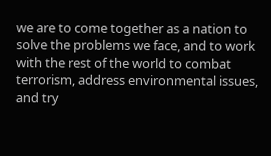we are to come together as a nation to solve the problems we face, and to work with the rest of the world to combat terrorism, address environmental issues, and try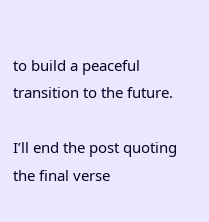to build a peaceful transition to the future.

I’ll end the post quoting the final verse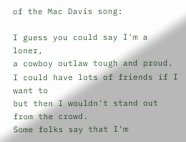of the Mac Davis song:

I guess you could say I'm a loner,
a cowboy outlaw tough and proud.
I could have lots of friends if I want to
but then I wouldn't stand out from the crowd.
Some folks say that I'm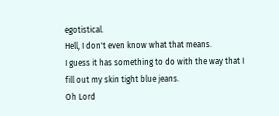egotistical.
Hell, I don't even know what that means.
I guess it has something to do with the way that I
fill out my skin tight blue jeans.
Oh Lord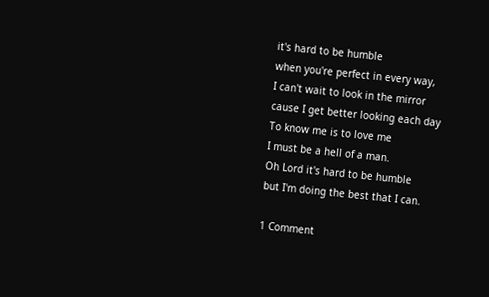it's hard to be humble
when you're perfect in every way,
I can't wait to look in the mirror
cause I get better looking each day
To know me is to love me
I must be a hell of a man.
Oh Lord it's hard to be humble
but I'm doing the best that I can.

1 Comment